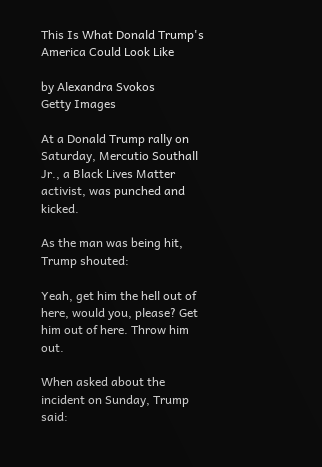This Is What Donald Trump's America Could Look Like

by Alexandra Svokos
Getty Images

At a Donald Trump rally on Saturday, Mercutio Southall Jr., a Black Lives Matter activist, was punched and kicked.

As the man was being hit, Trump shouted:

Yeah, get him the hell out of here, would you, please? Get him out of here. Throw him out.

When asked about the incident on Sunday, Trump said: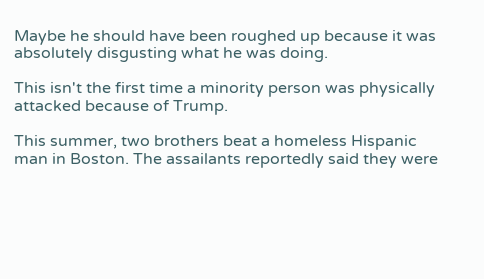Maybe he should have been roughed up because it was absolutely disgusting what he was doing.

This isn't the first time a minority person was physically attacked because of Trump.

This summer, two brothers beat a homeless Hispanic man in Boston. The assailants reportedly said they were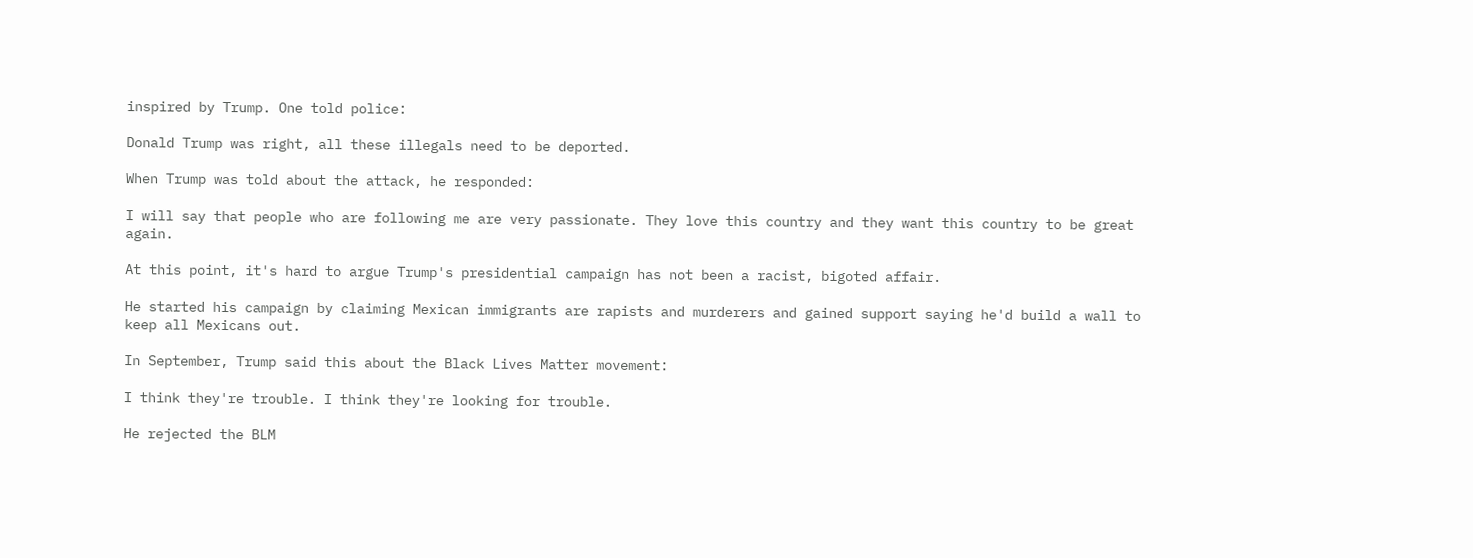inspired by Trump. One told police:

Donald Trump was right, all these illegals need to be deported.

When Trump was told about the attack, he responded:

I will say that people who are following me are very passionate. They love this country and they want this country to be great again.

At this point, it's hard to argue Trump's presidential campaign has not been a racist, bigoted affair.

He started his campaign by claiming Mexican immigrants are rapists and murderers and gained support saying he'd build a wall to keep all Mexicans out.

In September, Trump said this about the Black Lives Matter movement:

I think they're trouble. I think they're looking for trouble.

He rejected the BLM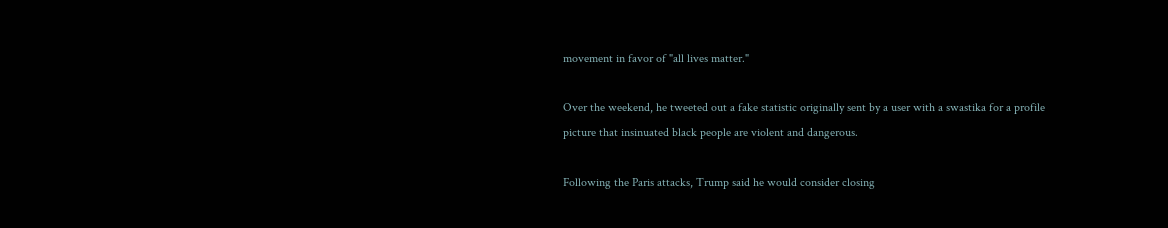movement in favor of "all lives matter."

Over the weekend, he tweeted out a fake statistic originally sent by a user with a swastika for a profile picture that insinuated black people are violent and dangerous.

Following the Paris attacks, Trump said he would consider closing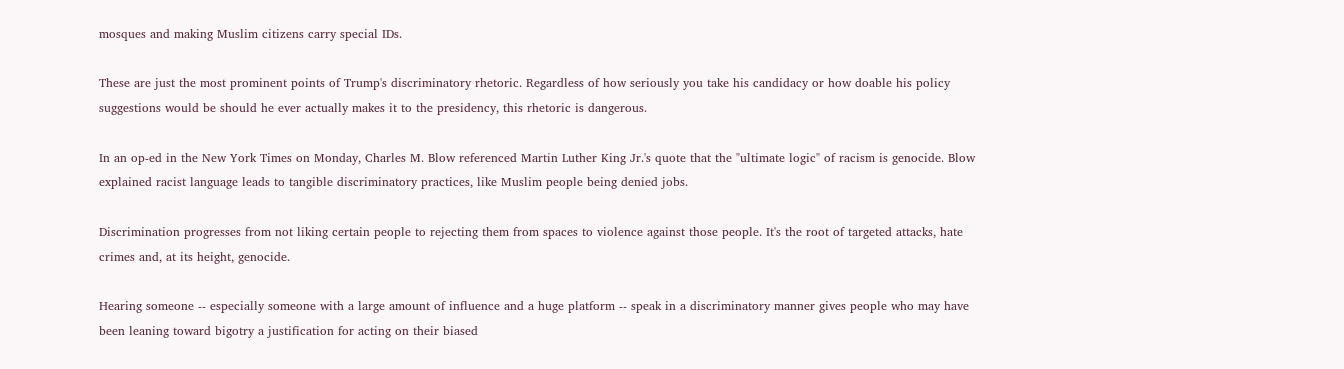mosques and making Muslim citizens carry special IDs.

These are just the most prominent points of Trump's discriminatory rhetoric. Regardless of how seriously you take his candidacy or how doable his policy suggestions would be should he ever actually makes it to the presidency, this rhetoric is dangerous.

In an op-ed in the New York Times on Monday, Charles M. Blow referenced Martin Luther King Jr.'s quote that the "ultimate logic" of racism is genocide. Blow explained racist language leads to tangible discriminatory practices, like Muslim people being denied jobs.

Discrimination progresses from not liking certain people to rejecting them from spaces to violence against those people. It's the root of targeted attacks, hate crimes and, at its height, genocide.

Hearing someone -- especially someone with a large amount of influence and a huge platform -- speak in a discriminatory manner gives people who may have been leaning toward bigotry a justification for acting on their biased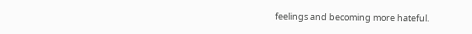feelings and becoming more hateful.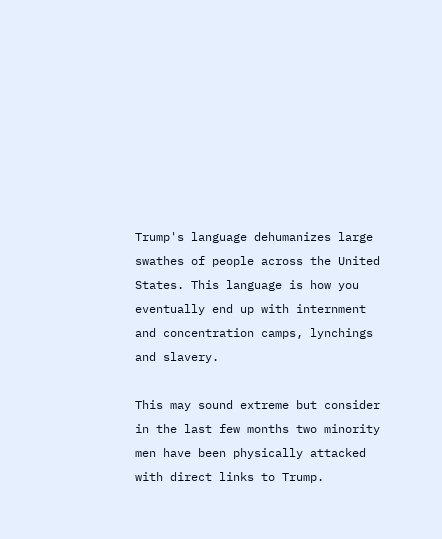Trump's language dehumanizes large swathes of people across the United States. This language is how you eventually end up with internment and concentration camps, lynchings and slavery.

This may sound extreme but consider in the last few months two minority men have been physically attacked with direct links to Trump.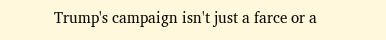Trump's campaign isn't just a farce or a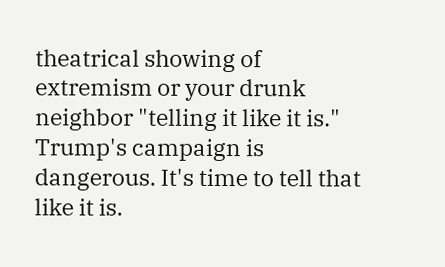theatrical showing of extremism or your drunk neighbor "telling it like it is." Trump's campaign is dangerous. It's time to tell that like it is.